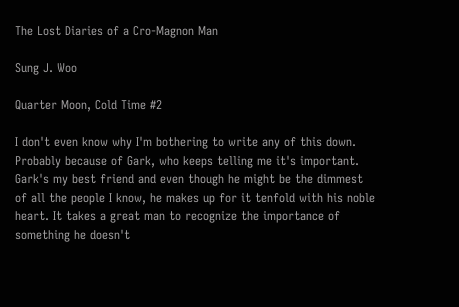The Lost Diaries of a Cro-Magnon Man

Sung J. Woo

Quarter Moon, Cold Time #2

I don't even know why I'm bothering to write any of this down. Probably because of Gark, who keeps telling me it's important. Gark's my best friend and even though he might be the dimmest of all the people I know, he makes up for it tenfold with his noble heart. It takes a great man to recognize the importance of something he doesn't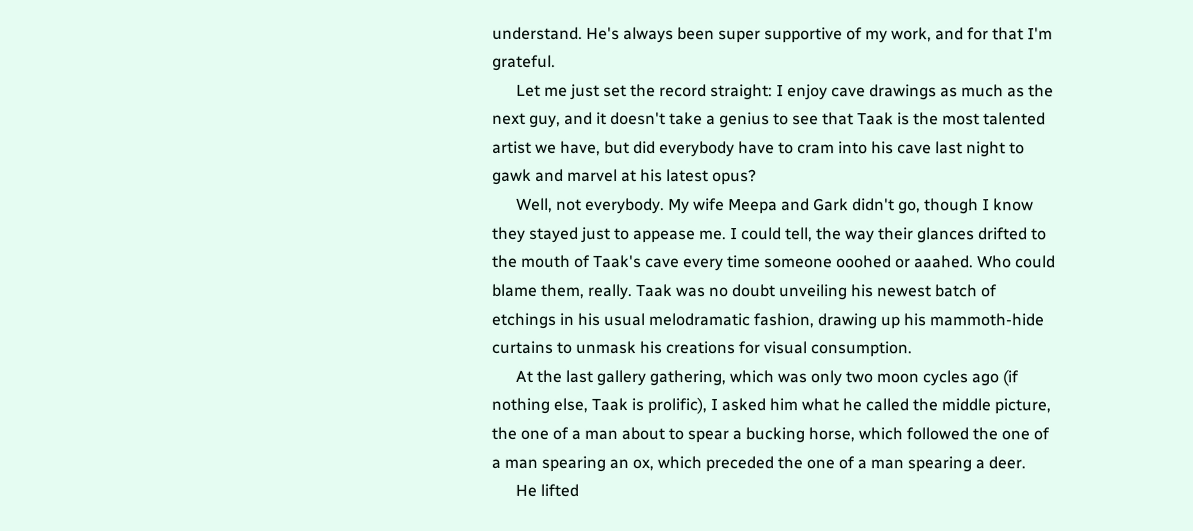understand. He's always been super supportive of my work, and for that I'm grateful.
      Let me just set the record straight: I enjoy cave drawings as much as the next guy, and it doesn't take a genius to see that Taak is the most talented artist we have, but did everybody have to cram into his cave last night to gawk and marvel at his latest opus?
      Well, not everybody. My wife Meepa and Gark didn't go, though I know they stayed just to appease me. I could tell, the way their glances drifted to the mouth of Taak's cave every time someone ooohed or aaahed. Who could blame them, really. Taak was no doubt unveiling his newest batch of etchings in his usual melodramatic fashion, drawing up his mammoth-hide curtains to unmask his creations for visual consumption.
      At the last gallery gathering, which was only two moon cycles ago (if nothing else, Taak is prolific), I asked him what he called the middle picture, the one of a man about to spear a bucking horse, which followed the one of a man spearing an ox, which preceded the one of a man spearing a deer.
      He lifted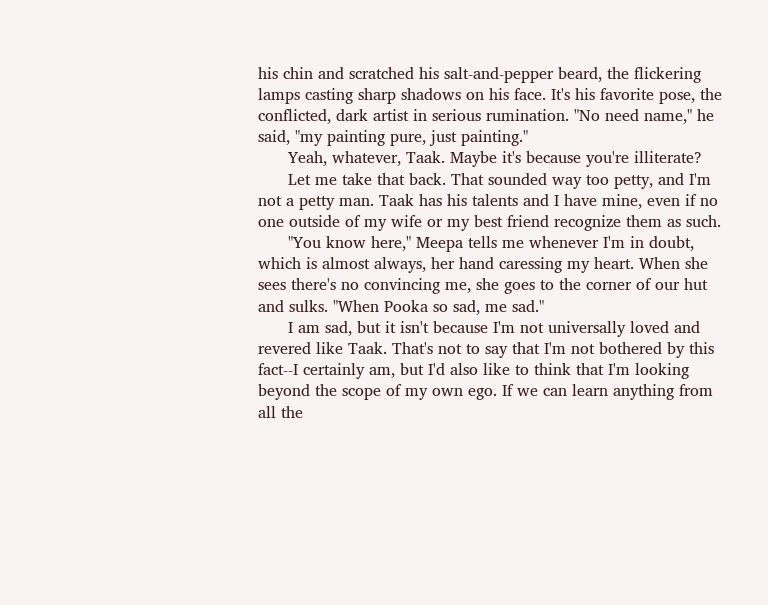his chin and scratched his salt-and-pepper beard, the flickering lamps casting sharp shadows on his face. It's his favorite pose, the conflicted, dark artist in serious rumination. "No need name," he said, "my painting pure, just painting."
      Yeah, whatever, Taak. Maybe it's because you're illiterate?
      Let me take that back. That sounded way too petty, and I'm not a petty man. Taak has his talents and I have mine, even if no one outside of my wife or my best friend recognize them as such.
      "You know here," Meepa tells me whenever I'm in doubt, which is almost always, her hand caressing my heart. When she sees there's no convincing me, she goes to the corner of our hut and sulks. "When Pooka so sad, me sad."
      I am sad, but it isn't because I'm not universally loved and revered like Taak. That's not to say that I'm not bothered by this fact--I certainly am, but I'd also like to think that I'm looking beyond the scope of my own ego. If we can learn anything from all the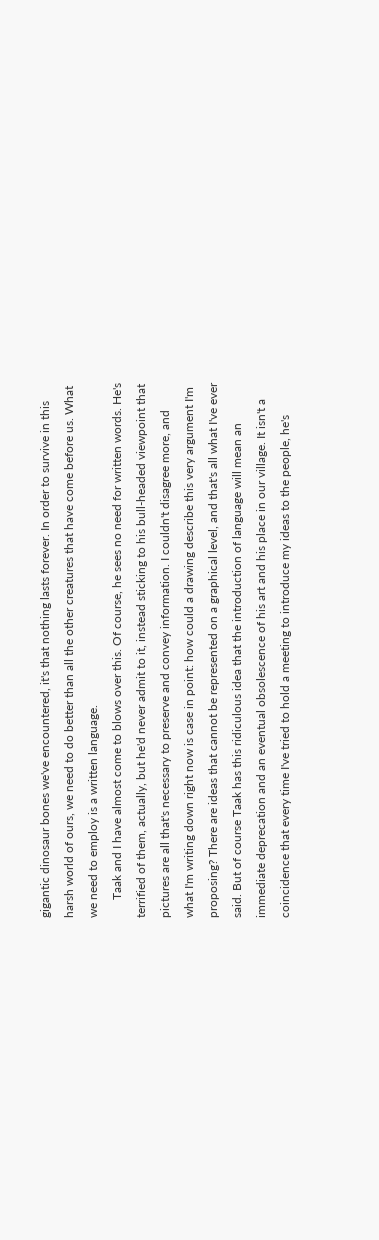gigantic dinosaur bones we've encountered, it's that nothing lasts forever. In order to survive in this harsh world of ours, we need to do better than all the other creatures that have come before us. What we need to employ is a written language.
      Taak and I have almost come to blows over this. Of course, he sees no need for written words. He's terrified of them, actually, but he'd never admit to it, instead sticking to his bull-headed viewpoint that pictures are all that's necessary to preserve and convey information. I couldn't disagree more, and what I'm writing down right now is case in point: how could a drawing describe this very argument I'm proposing? There are ideas that cannot be represented on a graphical level, and that's all what I've ever said. But of course Taak has this ridiculous idea that the introduction of language will mean an immediate deprecation and an eventual obsolescence of his art and his place in our village. It isn't a coincidence that every time I've tried to hold a meeting to introduce my ideas to the people, he's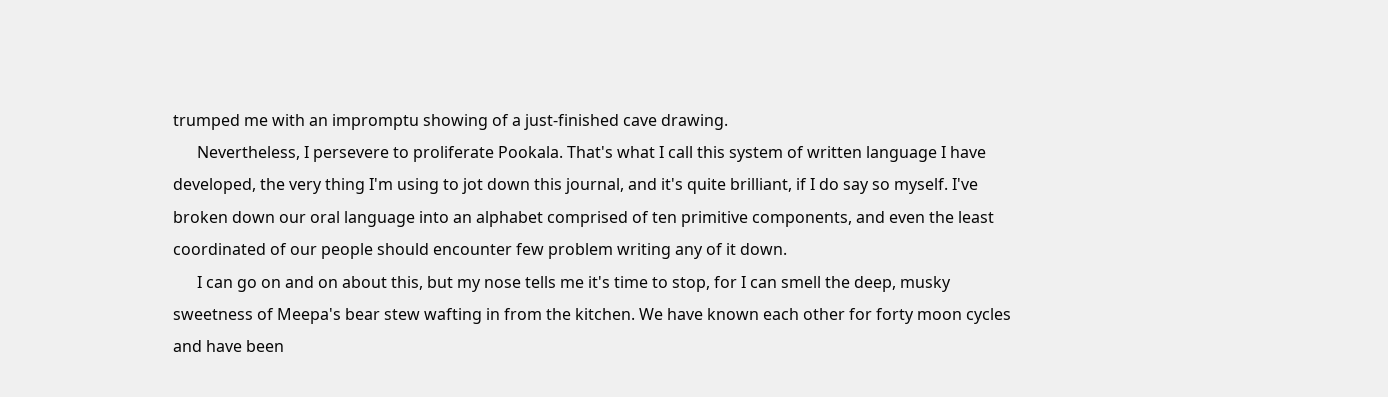trumped me with an impromptu showing of a just-finished cave drawing.
      Nevertheless, I persevere to proliferate Pookala. That's what I call this system of written language I have developed, the very thing I'm using to jot down this journal, and it's quite brilliant, if I do say so myself. I've broken down our oral language into an alphabet comprised of ten primitive components, and even the least coordinated of our people should encounter few problem writing any of it down.
      I can go on and on about this, but my nose tells me it's time to stop, for I can smell the deep, musky sweetness of Meepa's bear stew wafting in from the kitchen. We have known each other for forty moon cycles and have been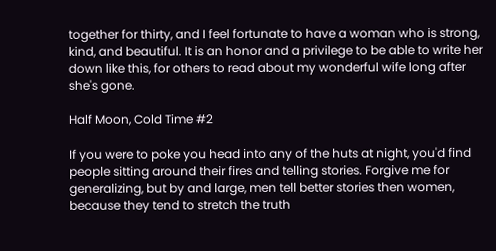together for thirty, and I feel fortunate to have a woman who is strong, kind, and beautiful. It is an honor and a privilege to be able to write her down like this, for others to read about my wonderful wife long after she's gone.

Half Moon, Cold Time #2

If you were to poke you head into any of the huts at night, you'd find people sitting around their fires and telling stories. Forgive me for generalizing, but by and large, men tell better stories then women, because they tend to stretch the truth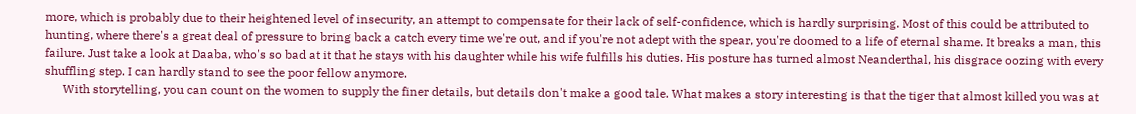more, which is probably due to their heightened level of insecurity, an attempt to compensate for their lack of self-confidence, which is hardly surprising. Most of this could be attributed to hunting, where there's a great deal of pressure to bring back a catch every time we're out, and if you're not adept with the spear, you're doomed to a life of eternal shame. It breaks a man, this failure. Just take a look at Daaba, who's so bad at it that he stays with his daughter while his wife fulfills his duties. His posture has turned almost Neanderthal, his disgrace oozing with every shuffling step. I can hardly stand to see the poor fellow anymore.
      With storytelling, you can count on the women to supply the finer details, but details don't make a good tale. What makes a story interesting is that the tiger that almost killed you was at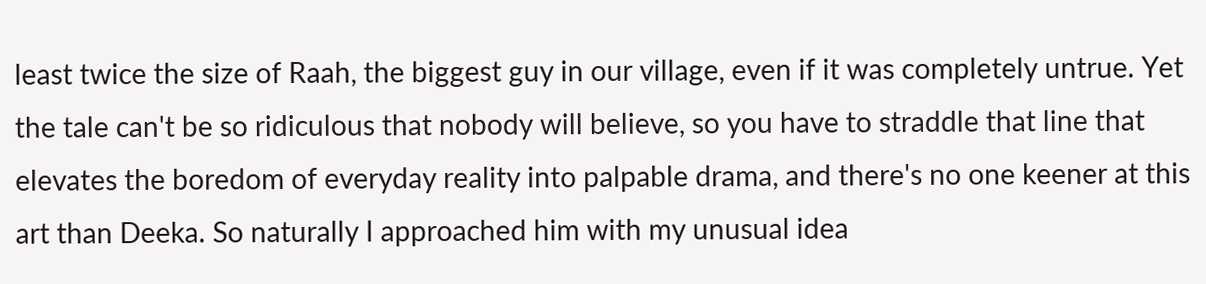least twice the size of Raah, the biggest guy in our village, even if it was completely untrue. Yet the tale can't be so ridiculous that nobody will believe, so you have to straddle that line that elevates the boredom of everyday reality into palpable drama, and there's no one keener at this art than Deeka. So naturally I approached him with my unusual idea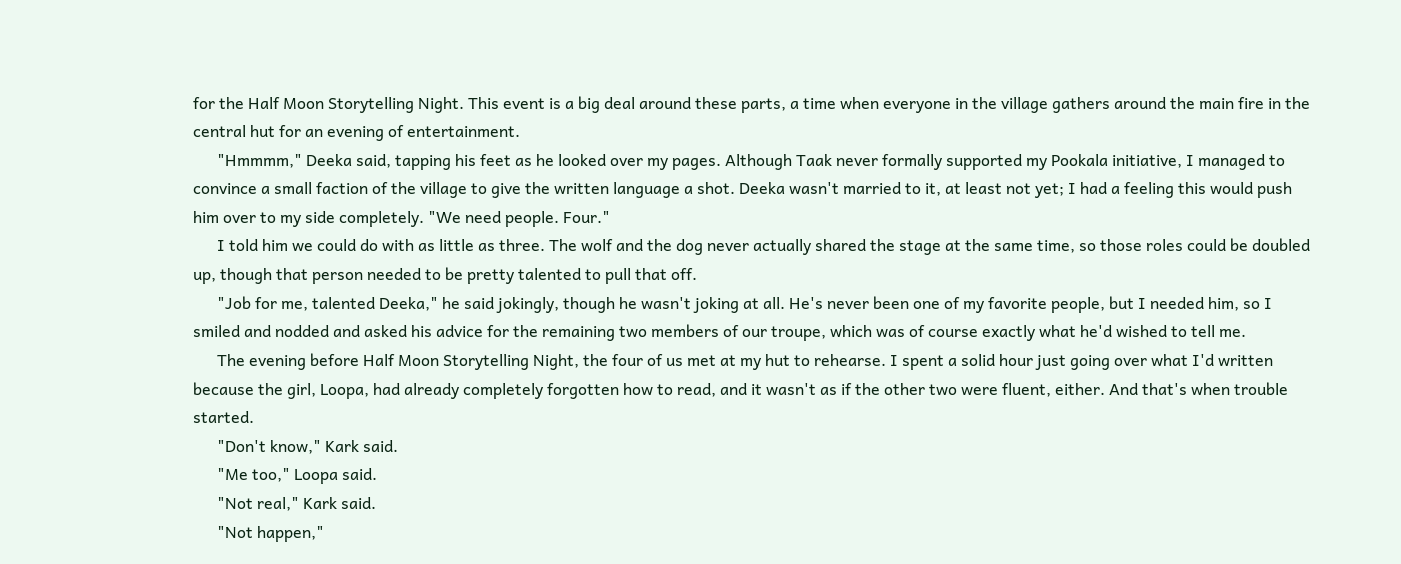for the Half Moon Storytelling Night. This event is a big deal around these parts, a time when everyone in the village gathers around the main fire in the central hut for an evening of entertainment.
      "Hmmmm," Deeka said, tapping his feet as he looked over my pages. Although Taak never formally supported my Pookala initiative, I managed to convince a small faction of the village to give the written language a shot. Deeka wasn't married to it, at least not yet; I had a feeling this would push him over to my side completely. "We need people. Four."
      I told him we could do with as little as three. The wolf and the dog never actually shared the stage at the same time, so those roles could be doubled up, though that person needed to be pretty talented to pull that off.
      "Job for me, talented Deeka," he said jokingly, though he wasn't joking at all. He's never been one of my favorite people, but I needed him, so I smiled and nodded and asked his advice for the remaining two members of our troupe, which was of course exactly what he'd wished to tell me.
      The evening before Half Moon Storytelling Night, the four of us met at my hut to rehearse. I spent a solid hour just going over what I'd written because the girl, Loopa, had already completely forgotten how to read, and it wasn't as if the other two were fluent, either. And that's when trouble started.
      "Don't know," Kark said.
      "Me too," Loopa said.
      "Not real," Kark said.
      "Not happen,"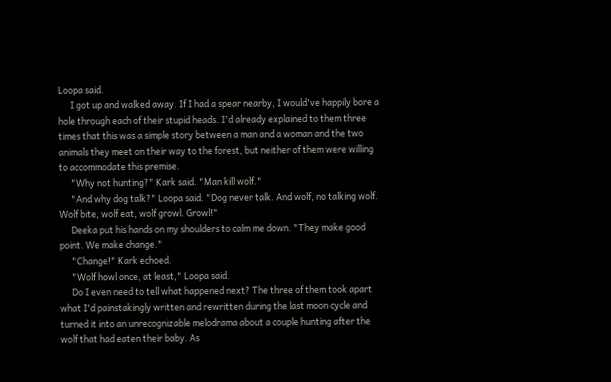Loopa said.
      I got up and walked away. If I had a spear nearby, I would've happily bore a hole through each of their stupid heads. I'd already explained to them three times that this was a simple story between a man and a woman and the two animals they meet on their way to the forest, but neither of them were willing to accommodate this premise.
      "Why not hunting?" Kark said. "Man kill wolf."
      "And why dog talk?" Loopa said. "Dog never talk. And wolf, no talking wolf. Wolf bite, wolf eat, wolf growl. Growl!"
      Deeka put his hands on my shoulders to calm me down. "They make good point. We make change."
      "Change!" Kark echoed.
      "Wolf howl once, at least," Loopa said.
      Do I even need to tell what happened next? The three of them took apart what I'd painstakingly written and rewritten during the last moon cycle and turned it into an unrecognizable melodrama about a couple hunting after the wolf that had eaten their baby. As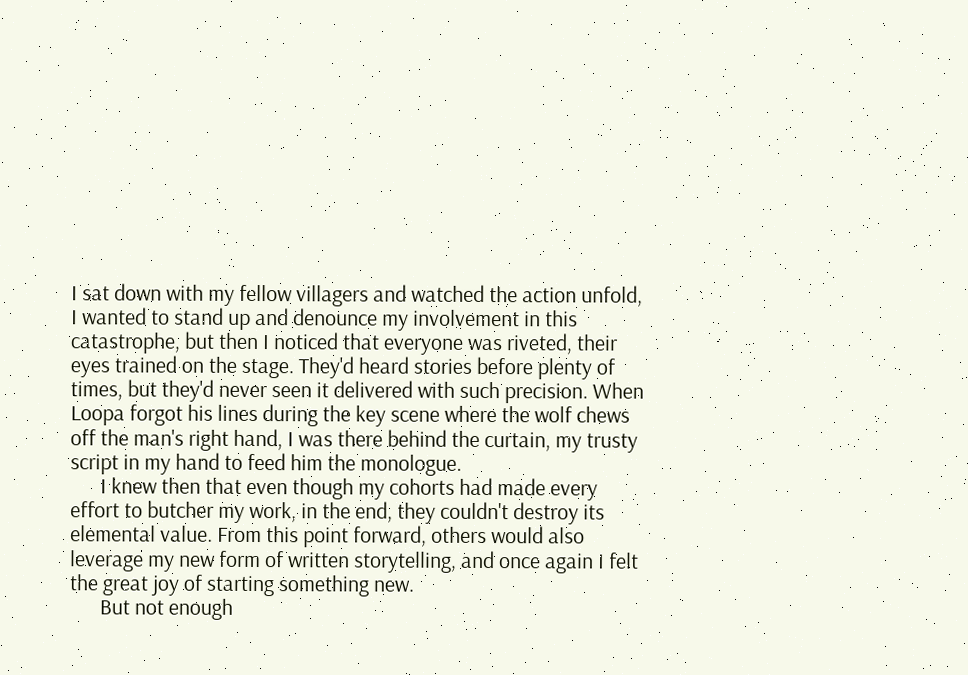I sat down with my fellow villagers and watched the action unfold, I wanted to stand up and denounce my involvement in this catastrophe, but then I noticed that everyone was riveted, their eyes trained on the stage. They'd heard stories before plenty of times, but they'd never seen it delivered with such precision. When Loopa forgot his lines during the key scene where the wolf chews off the man's right hand, I was there behind the curtain, my trusty script in my hand to feed him the monologue.
      I knew then that even though my cohorts had made every effort to butcher my work, in the end, they couldn't destroy its elemental value. From this point forward, others would also leverage my new form of written storytelling, and once again I felt the great joy of starting something new.
      But not enough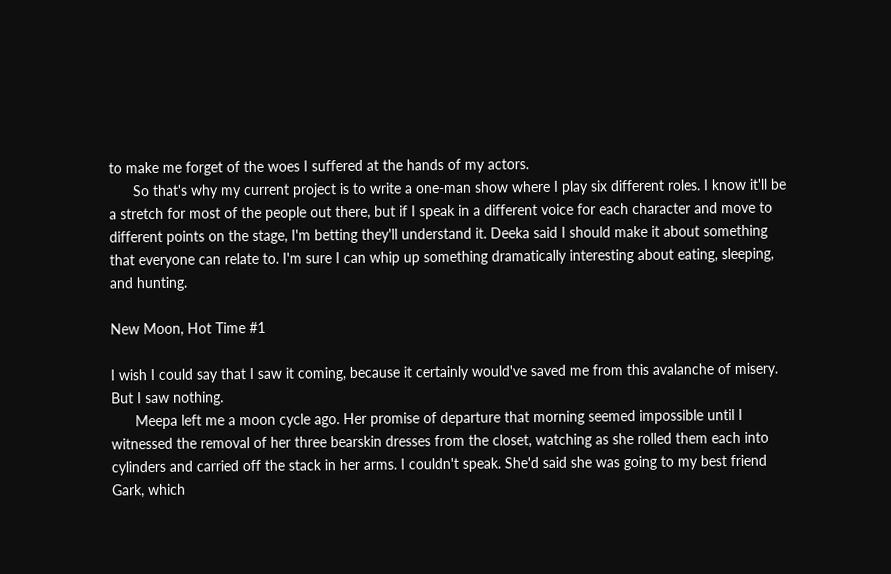to make me forget of the woes I suffered at the hands of my actors.
      So that's why my current project is to write a one-man show where I play six different roles. I know it'll be a stretch for most of the people out there, but if I speak in a different voice for each character and move to different points on the stage, I'm betting they'll understand it. Deeka said I should make it about something that everyone can relate to. I'm sure I can whip up something dramatically interesting about eating, sleeping, and hunting.

New Moon, Hot Time #1

I wish I could say that I saw it coming, because it certainly would've saved me from this avalanche of misery. But I saw nothing.
      Meepa left me a moon cycle ago. Her promise of departure that morning seemed impossible until I witnessed the removal of her three bearskin dresses from the closet, watching as she rolled them each into cylinders and carried off the stack in her arms. I couldn't speak. She'd said she was going to my best friend Gark, which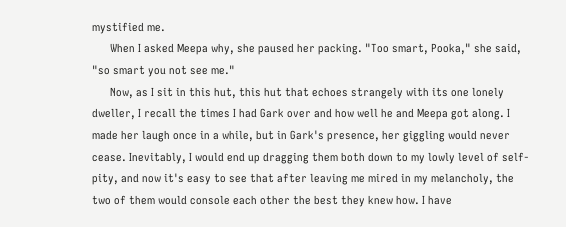mystified me.
      When I asked Meepa why, she paused her packing. "Too smart, Pooka," she said, "so smart you not see me."
      Now, as I sit in this hut, this hut that echoes strangely with its one lonely dweller, I recall the times I had Gark over and how well he and Meepa got along. I made her laugh once in a while, but in Gark's presence, her giggling would never cease. Inevitably, I would end up dragging them both down to my lowly level of self-pity, and now it's easy to see that after leaving me mired in my melancholy, the two of them would console each other the best they knew how. I have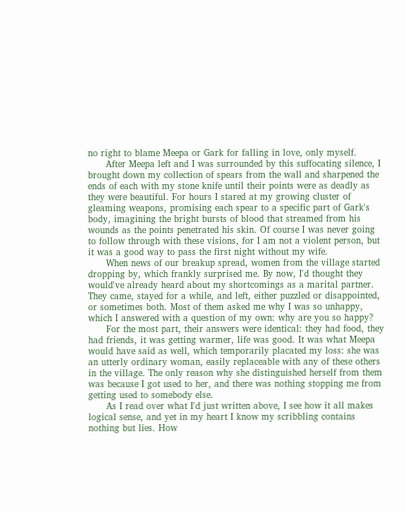no right to blame Meepa or Gark for falling in love, only myself.
      After Meepa left and I was surrounded by this suffocating silence, I brought down my collection of spears from the wall and sharpened the ends of each with my stone knife until their points were as deadly as they were beautiful. For hours I stared at my growing cluster of gleaming weapons, promising each spear to a specific part of Gark's body, imagining the bright bursts of blood that streamed from his wounds as the points penetrated his skin. Of course I was never going to follow through with these visions, for I am not a violent person, but it was a good way to pass the first night without my wife.
      When news of our breakup spread, women from the village started dropping by, which frankly surprised me. By now, I'd thought they would've already heard about my shortcomings as a marital partner. They came, stayed for a while, and left, either puzzled or disappointed, or sometimes both. Most of them asked me why I was so unhappy, which I answered with a question of my own: why are you so happy?
      For the most part, their answers were identical: they had food, they had friends, it was getting warmer, life was good. It was what Meepa would have said as well, which temporarily placated my loss: she was an utterly ordinary woman, easily replaceable with any of these others in the village. The only reason why she distinguished herself from them was because I got used to her, and there was nothing stopping me from getting used to somebody else.
      As I read over what I'd just written above, I see how it all makes logical sense, and yet in my heart I know my scribbling contains nothing but lies. How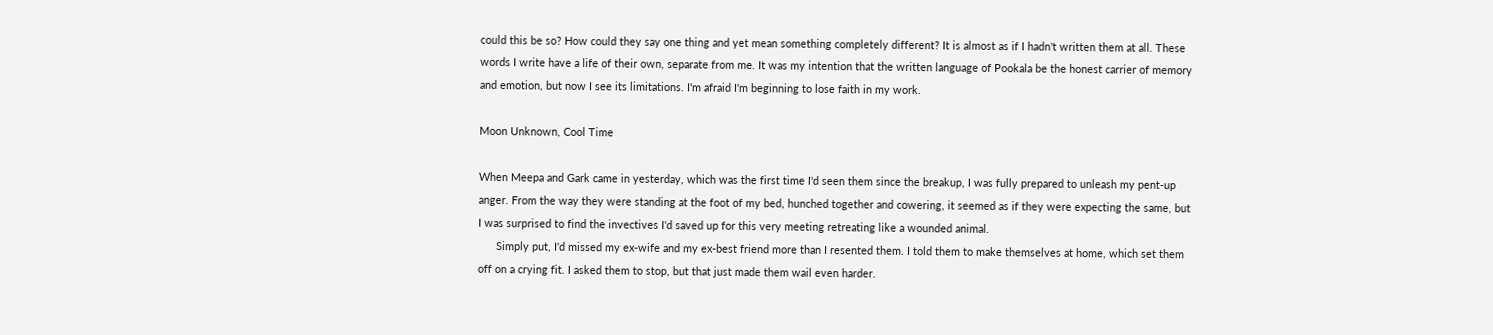could this be so? How could they say one thing and yet mean something completely different? It is almost as if I hadn't written them at all. These words I write have a life of their own, separate from me. It was my intention that the written language of Pookala be the honest carrier of memory and emotion, but now I see its limitations. I'm afraid I'm beginning to lose faith in my work.

Moon Unknown, Cool Time

When Meepa and Gark came in yesterday, which was the first time I'd seen them since the breakup, I was fully prepared to unleash my pent-up anger. From the way they were standing at the foot of my bed, hunched together and cowering, it seemed as if they were expecting the same, but I was surprised to find the invectives I'd saved up for this very meeting retreating like a wounded animal.
      Simply put, I'd missed my ex-wife and my ex-best friend more than I resented them. I told them to make themselves at home, which set them off on a crying fit. I asked them to stop, but that just made them wail even harder.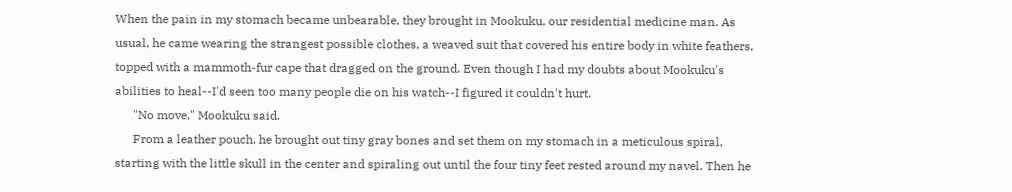When the pain in my stomach became unbearable, they brought in Mookuku, our residential medicine man. As usual, he came wearing the strangest possible clothes, a weaved suit that covered his entire body in white feathers, topped with a mammoth-fur cape that dragged on the ground. Even though I had my doubts about Mookuku's abilities to heal--I'd seen too many people die on his watch--I figured it couldn't hurt.
      "No move," Mookuku said.
      From a leather pouch, he brought out tiny gray bones and set them on my stomach in a meticulous spiral, starting with the little skull in the center and spiraling out until the four tiny feet rested around my navel. Then he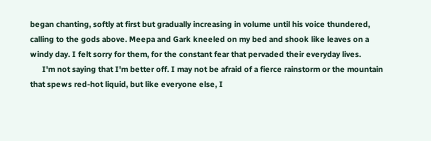began chanting, softly at first but gradually increasing in volume until his voice thundered, calling to the gods above. Meepa and Gark kneeled on my bed and shook like leaves on a windy day. I felt sorry for them, for the constant fear that pervaded their everyday lives.
      I'm not saying that I'm better off. I may not be afraid of a fierce rainstorm or the mountain that spews red-hot liquid, but like everyone else, I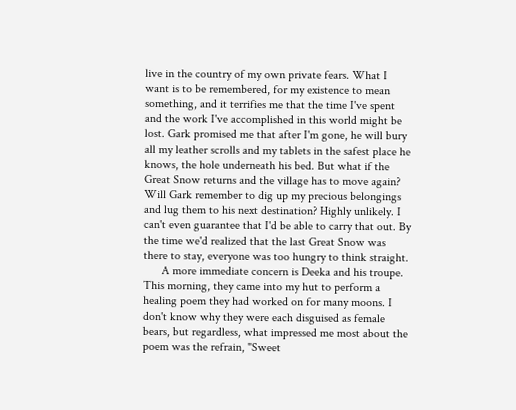live in the country of my own private fears. What I want is to be remembered, for my existence to mean something, and it terrifies me that the time I've spent and the work I've accomplished in this world might be lost. Gark promised me that after I'm gone, he will bury all my leather scrolls and my tablets in the safest place he knows, the hole underneath his bed. But what if the Great Snow returns and the village has to move again? Will Gark remember to dig up my precious belongings and lug them to his next destination? Highly unlikely. I can't even guarantee that I'd be able to carry that out. By the time we'd realized that the last Great Snow was there to stay, everyone was too hungry to think straight.
      A more immediate concern is Deeka and his troupe. This morning, they came into my hut to perform a healing poem they had worked on for many moons. I don't know why they were each disguised as female bears, but regardless, what impressed me most about the poem was the refrain, "Sweet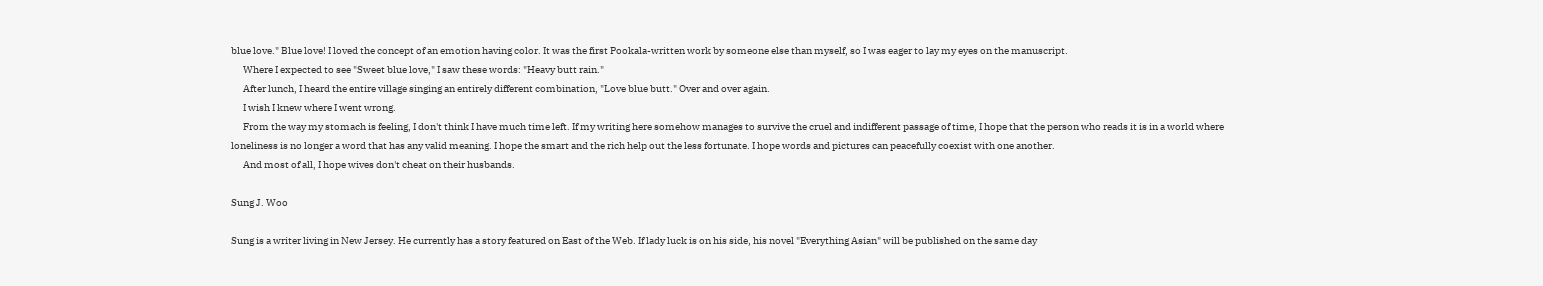blue love." Blue love! I loved the concept of an emotion having color. It was the first Pookala-written work by someone else than myself, so I was eager to lay my eyes on the manuscript.
      Where I expected to see "Sweet blue love," I saw these words: "Heavy butt rain."
      After lunch, I heard the entire village singing an entirely different combination, "Love blue butt." Over and over again.
      I wish I knew where I went wrong.
      From the way my stomach is feeling, I don't think I have much time left. If my writing here somehow manages to survive the cruel and indifferent passage of time, I hope that the person who reads it is in a world where loneliness is no longer a word that has any valid meaning. I hope the smart and the rich help out the less fortunate. I hope words and pictures can peacefully coexist with one another.
      And most of all, I hope wives don't cheat on their husbands.

Sung J. Woo

Sung is a writer living in New Jersey. He currently has a story featured on East of the Web. If lady luck is on his side, his novel "Everything Asian" will be published on the same day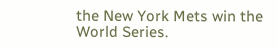the New York Mets win the World Series.